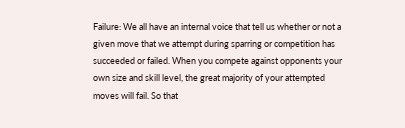Failure: We all have an internal voice that tell us whether or not a given move that we attempt during sparring or competition has succeeded or failed. When you compete against opponents your own size and skill level, the great majority of your attempted moves will fail. So that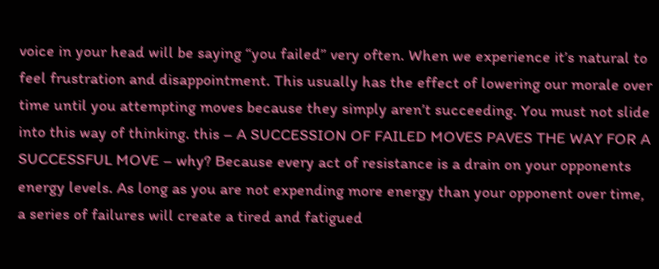voice in your head will be saying “you failed” very often. When we experience it’s natural to feel frustration and disappointment. This usually has the effect of lowering our morale over time until you attempting moves because they simply aren’t succeeding. You must not slide into this way of thinking. this – A SUCCESSION OF FAILED MOVES PAVES THE WAY FOR A SUCCESSFUL MOVE – why? Because every act of resistance is a drain on your opponents energy levels. As long as you are not expending more energy than your opponent over time, a series of failures will create a tired and fatigued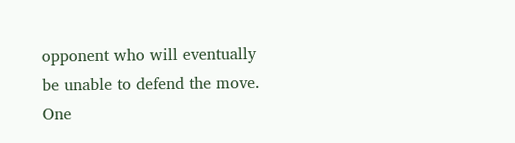opponent who will eventually be unable to defend the move. One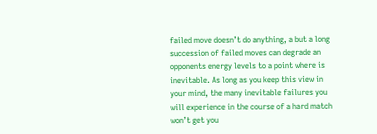failed move doesn’t do anything, a but a long succession of failed moves can degrade an opponents energy levels to a point where is inevitable. As long as you keep this view in your mind, the many inevitable failures you will experience in the course of a hard match won’t get you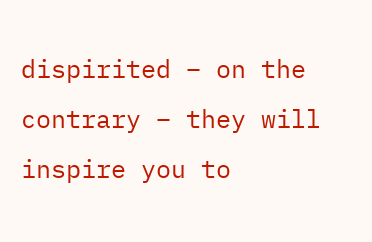dispirited – on the contrary – they will inspire you to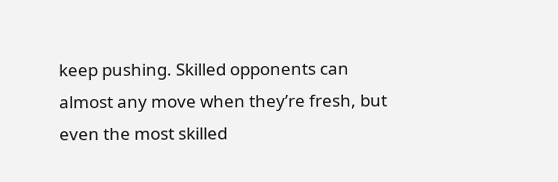keep pushing. Skilled opponents can almost any move when they’re fresh, but even the most skilled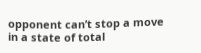opponent can’t stop a move in a state of total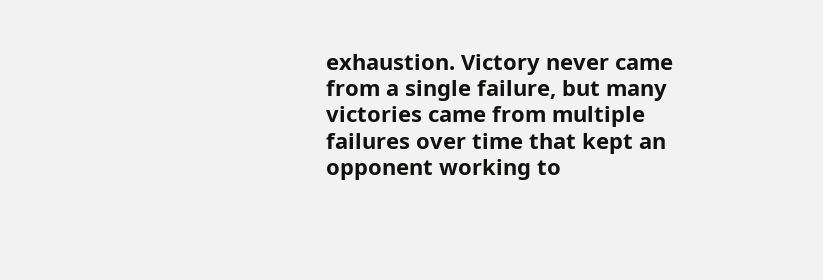exhaustion. Victory never came from a single failure, but many victories came from multiple failures over time that kept an opponent working to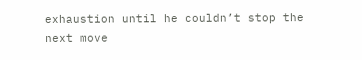exhaustion until he couldn’t stop the next move